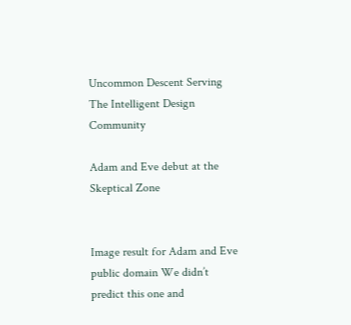Uncommon Descent Serving The Intelligent Design Community

Adam and Eve debut at the Skeptical Zone


Image result for Adam and Eve public domain We didn’t predict this one and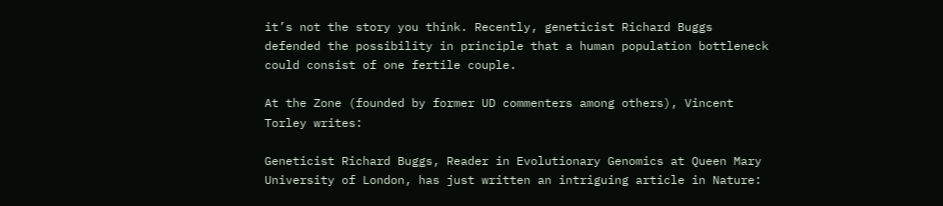it’s not the story you think. Recently, geneticist Richard Buggs defended the possibility in principle that a human population bottleneck could consist of one fertile couple.

At the Zone (founded by former UD commenters among others), Vincent Torley writes:

Geneticist Richard Buggs, Reader in Evolutionary Genomics at Queen Mary University of London, has just written an intriguing article in Nature: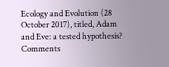Ecology and Evolution (28 October 2017), titled, Adam and Eve: a tested hypothesis? Comments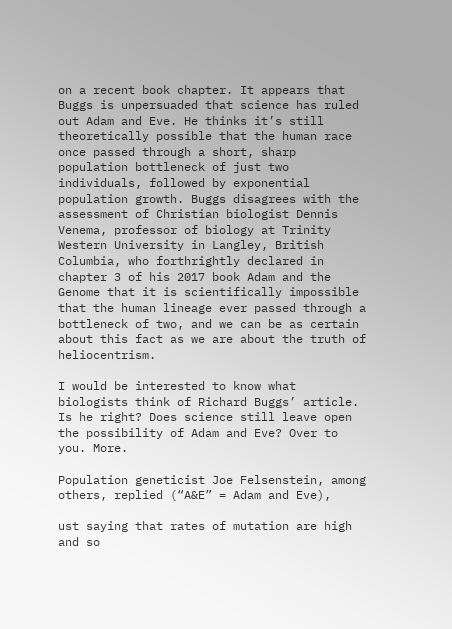on a recent book chapter. It appears that Buggs is unpersuaded that science has ruled out Adam and Eve. He thinks it’s still theoretically possible that the human race once passed through a short, sharp population bottleneck of just two individuals, followed by exponential population growth. Buggs disagrees with the assessment of Christian biologist Dennis Venema, professor of biology at Trinity Western University in Langley, British Columbia, who forthrightly declared in chapter 3 of his 2017 book Adam and the Genome that it is scientifically impossible that the human lineage ever passed through a bottleneck of two, and we can be as certain about this fact as we are about the truth of heliocentrism.

I would be interested to know what biologists think of Richard Buggs’ article. Is he right? Does science still leave open the possibility of Adam and Eve? Over to you. More.

Population geneticist Joe Felsenstein, among others, replied (“A&E” = Adam and Eve),

ust saying that rates of mutation are high and so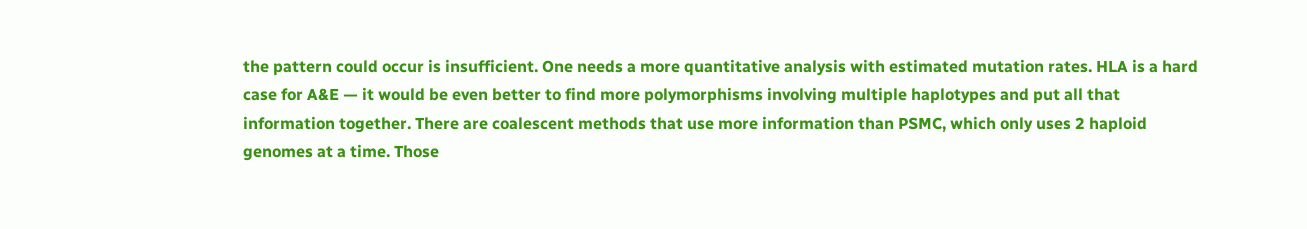the pattern could occur is insufficient. One needs a more quantitative analysis with estimated mutation rates. HLA is a hard case for A&E — it would be even better to find more polymorphisms involving multiple haplotypes and put all that information together. There are coalescent methods that use more information than PSMC, which only uses 2 haploid genomes at a time. Those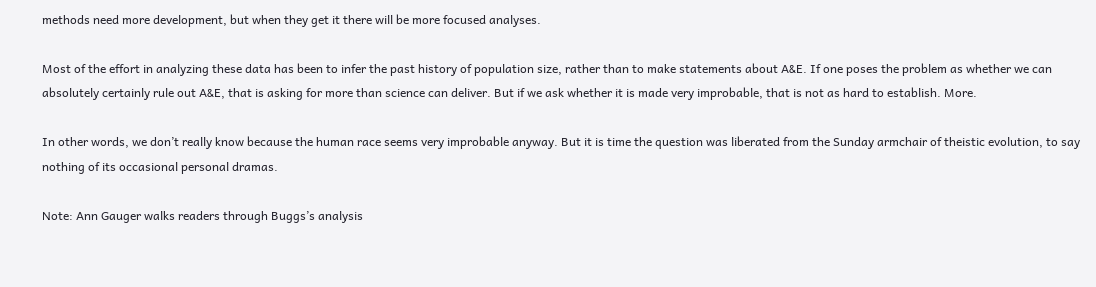methods need more development, but when they get it there will be more focused analyses.

Most of the effort in analyzing these data has been to infer the past history of population size, rather than to make statements about A&E. If one poses the problem as whether we can absolutely certainly rule out A&E, that is asking for more than science can deliver. But if we ask whether it is made very improbable, that is not as hard to establish. More.

In other words, we don’t really know because the human race seems very improbable anyway. But it is time the question was liberated from the Sunday armchair of theistic evolution, to say nothing of its occasional personal dramas.

Note: Ann Gauger walks readers through Buggs’s analysis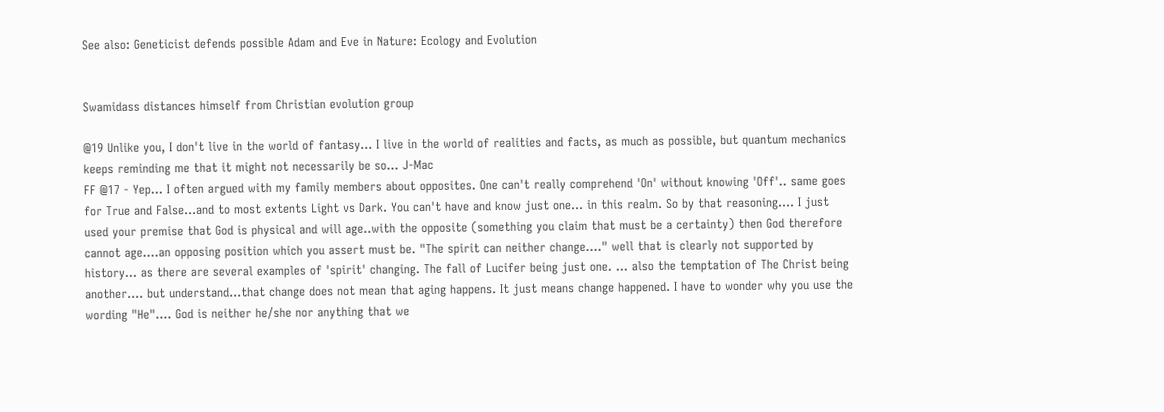See also: Geneticist defends possible Adam and Eve in Nature: Ecology and Evolution


Swamidass distances himself from Christian evolution group

@19 Unlike you, I don't live in the world of fantasy... I live in the world of realities and facts, as much as possible, but quantum mechanics keeps reminding me that it might not necessarily be so... J-Mac
FF @17 - Yep... I often argued with my family members about opposites. One can't really comprehend 'On' without knowing 'Off'.. same goes for True and False...and to most extents Light vs Dark. You can't have and know just one... in this realm. So by that reasoning.... I just used your premise that God is physical and will age..with the opposite (something you claim that must be a certainty) then God therefore cannot age....an opposing position which you assert must be. "The spirit can neither change...." well that is clearly not supported by history... as there are several examples of 'spirit' changing. The fall of Lucifer being just one. ... also the temptation of The Christ being another.... but understand...that change does not mean that aging happens. It just means change happened. I have to wonder why you use the wording "He".... God is neither he/she nor anything that we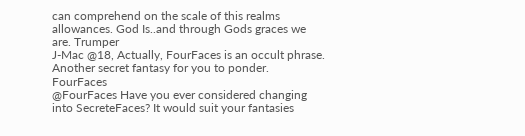can comprehend on the scale of this realms allowances. God Is..and through Gods graces we are. Trumper
J-Mac @18, Actually, FourFaces is an occult phrase. Another secret fantasy for you to ponder. FourFaces
@FourFaces Have you ever considered changing into SecreteFaces? It would suit your fantasies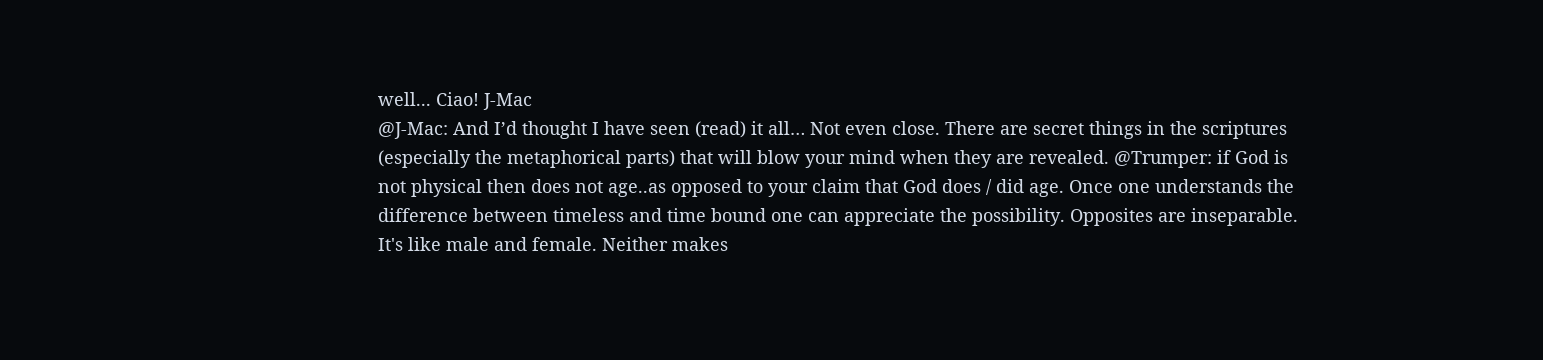well... Ciao! J-Mac
@J-Mac: And I’d thought I have seen (read) it all… Not even close. There are secret things in the scriptures (especially the metaphorical parts) that will blow your mind when they are revealed. @Trumper: if God is not physical then does not age..as opposed to your claim that God does / did age. Once one understands the difference between timeless and time bound one can appreciate the possibility. Opposites are inseparable. It's like male and female. Neither makes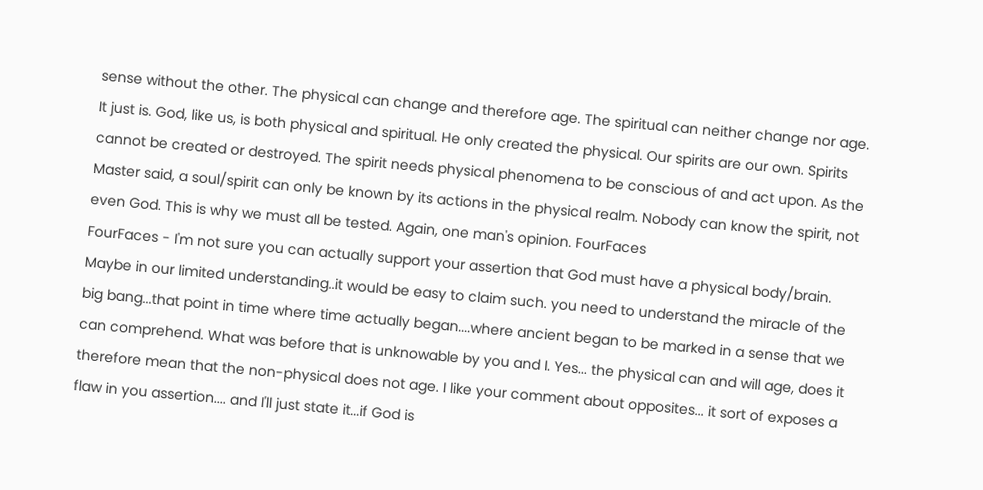sense without the other. The physical can change and therefore age. The spiritual can neither change nor age. It just is. God, like us, is both physical and spiritual. He only created the physical. Our spirits are our own. Spirits cannot be created or destroyed. The spirit needs physical phenomena to be conscious of and act upon. As the Master said, a soul/spirit can only be known by its actions in the physical realm. Nobody can know the spirit, not even God. This is why we must all be tested. Again, one man's opinion. FourFaces
FourFaces - I'm not sure you can actually support your assertion that God must have a physical body/brain. Maybe in our limited understanding..it would be easy to claim such. you need to understand the miracle of the big bang...that point in time where time actually began....where ancient began to be marked in a sense that we can comprehend. What was before that is unknowable by you and I. Yes... the physical can and will age, does it therefore mean that the non-physical does not age. I like your comment about opposites... it sort of exposes a flaw in you assertion.... and I'll just state it...if God is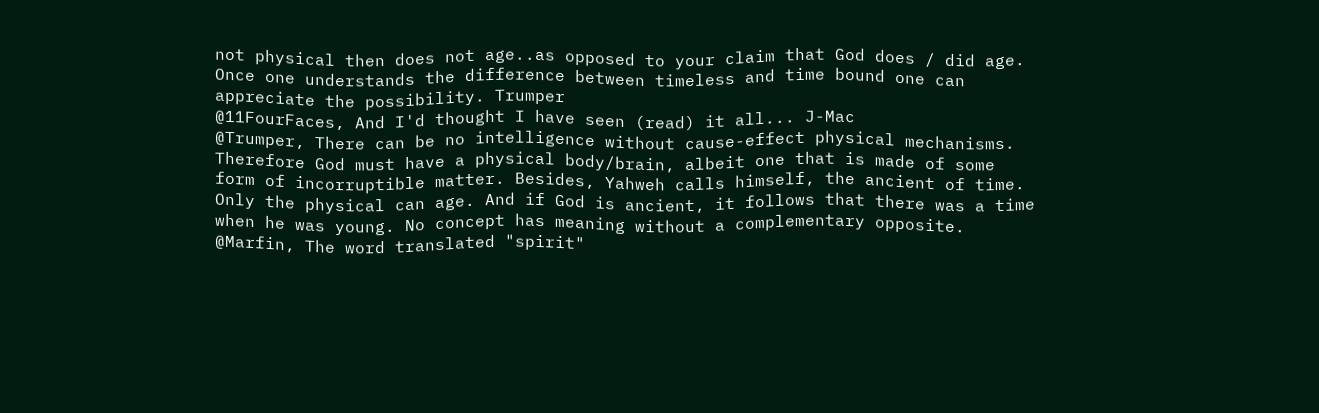not physical then does not age..as opposed to your claim that God does / did age. Once one understands the difference between timeless and time bound one can appreciate the possibility. Trumper
@11FourFaces, And I'd thought I have seen (read) it all... J-Mac
@Trumper, There can be no intelligence without cause-effect physical mechanisms. Therefore God must have a physical body/brain, albeit one that is made of some form of incorruptible matter. Besides, Yahweh calls himself, the ancient of time. Only the physical can age. And if God is ancient, it follows that there was a time when he was young. No concept has meaning without a complementary opposite. @Marfin, The word translated "spirit"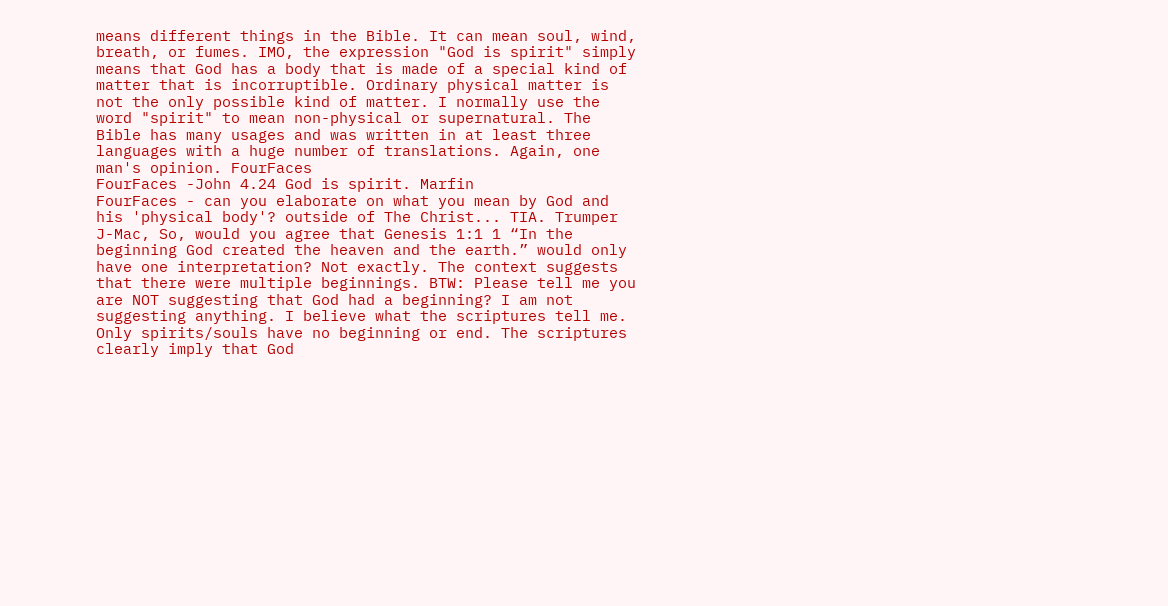means different things in the Bible. It can mean soul, wind, breath, or fumes. IMO, the expression "God is spirit" simply means that God has a body that is made of a special kind of matter that is incorruptible. Ordinary physical matter is not the only possible kind of matter. I normally use the word "spirit" to mean non-physical or supernatural. The Bible has many usages and was written in at least three languages with a huge number of translations. Again, one man's opinion. FourFaces
FourFaces -John 4.24 God is spirit. Marfin
FourFaces - can you elaborate on what you mean by God and his 'physical body'? outside of The Christ... TIA. Trumper
J-Mac, So, would you agree that Genesis 1:1 1 “In the beginning God created the heaven and the earth.” would only have one interpretation? Not exactly. The context suggests that there were multiple beginnings. BTW: Please tell me you are NOT suggesting that God had a beginning? I am not suggesting anything. I believe what the scriptures tell me. Only spirits/souls have no beginning or end. The scriptures clearly imply that God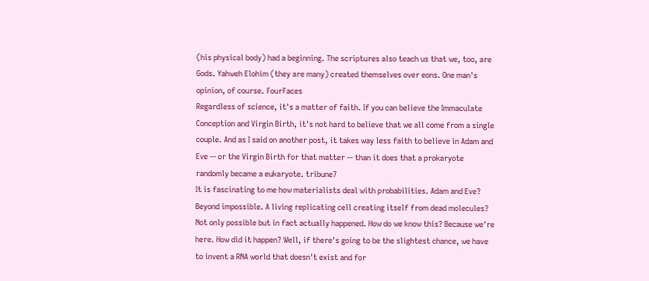(his physical body) had a beginning. The scriptures also teach us that we, too, are Gods. Yahweh Elohim (they are many) created themselves over eons. One man's opinion, of course. FourFaces
Regardless of science, it's a matter of faith. If you can believe the Immaculate Conception and Virgin Birth, it's not hard to believe that we all come from a single couple. And as I said on another post, it takes way less faith to believe in Adam and Eve -- or the Virgin Birth for that matter -- than it does that a prokaryote randomly became a eukaryote. tribune7
It is fascinating to me how materialists deal with probabilities. Adam and Eve? Beyond impossible. A living replicating cell creating itself from dead molecules? Not only possible but in fact actually happened. How do we know this? Because we're here. How did it happen? Well, if there's going to be the slightest chance, we have to invent a RNA world that doesn't exist and for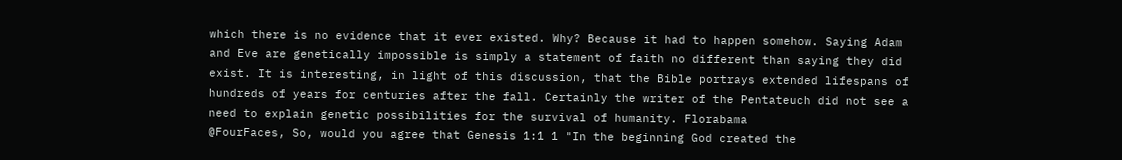which there is no evidence that it ever existed. Why? Because it had to happen somehow. Saying Adam and Eve are genetically impossible is simply a statement of faith no different than saying they did exist. It is interesting, in light of this discussion, that the Bible portrays extended lifespans of hundreds of years for centuries after the fall. Certainly the writer of the Pentateuch did not see a need to explain genetic possibilities for the survival of humanity. Florabama
@FourFaces, So, would you agree that Genesis 1:1 1 "In the beginning God created the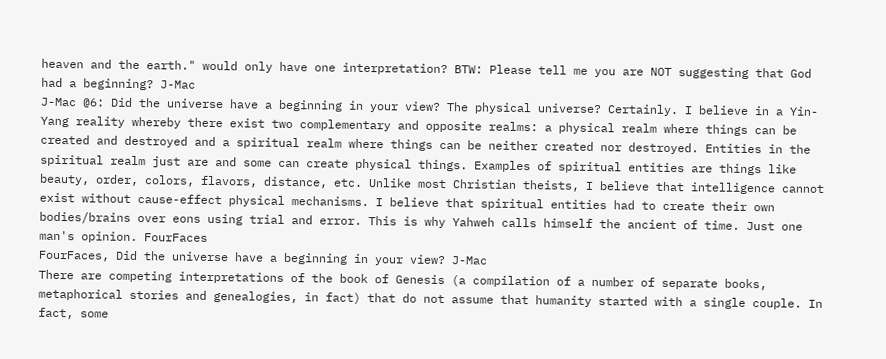heaven and the earth." would only have one interpretation? BTW: Please tell me you are NOT suggesting that God had a beginning? J-Mac
J-Mac @6: Did the universe have a beginning in your view? The physical universe? Certainly. I believe in a Yin-Yang reality whereby there exist two complementary and opposite realms: a physical realm where things can be created and destroyed and a spiritual realm where things can be neither created nor destroyed. Entities in the spiritual realm just are and some can create physical things. Examples of spiritual entities are things like beauty, order, colors, flavors, distance, etc. Unlike most Christian theists, I believe that intelligence cannot exist without cause-effect physical mechanisms. I believe that spiritual entities had to create their own bodies/brains over eons using trial and error. This is why Yahweh calls himself the ancient of time. Just one man's opinion. FourFaces
FourFaces, Did the universe have a beginning in your view? J-Mac
There are competing interpretations of the book of Genesis (a compilation of a number of separate books, metaphorical stories and genealogies, in fact) that do not assume that humanity started with a single couple. In fact, some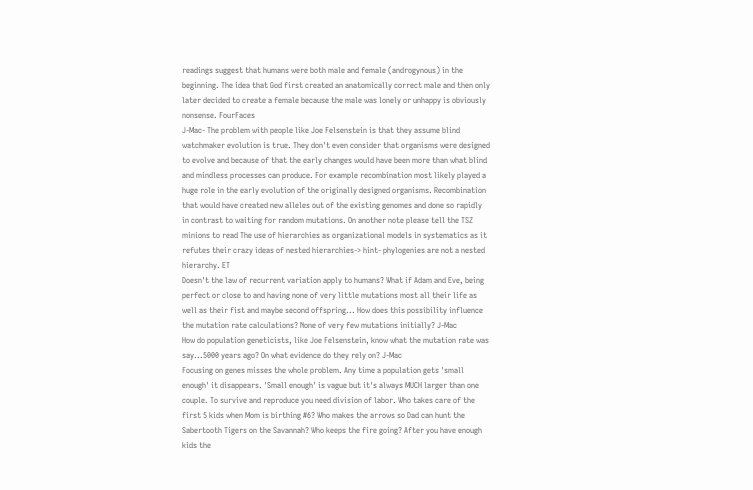readings suggest that humans were both male and female (androgynous) in the beginning. The idea that God first created an anatomically correct male and then only later decided to create a female because the male was lonely or unhappy is obviously nonsense. FourFaces
J-Mac- The problem with people like Joe Felsenstein is that they assume blind watchmaker evolution is true. They don't even consider that organisms were designed to evolve and because of that the early changes would have been more than what blind and mindless processes can produce. For example recombination most likely played a huge role in the early evolution of the originally designed organisms. Recombination that would have created new alleles out of the existing genomes and done so rapidly in contrast to waiting for random mutations. On another note please tell the TSZ minions to read The use of hierarchies as organizational models in systematics as it refutes their crazy ideas of nested hierarchies-> hint- phylogenies are not a nested hierarchy. ET
Doesn't the law of recurrent variation apply to humans? What if Adam and Eve, being perfect or close to and having none of very little mutations most all their life as well as their fist and maybe second offspring... How does this possibility influence the mutation rate calculations? None of very few mutations initially? J-Mac
How do population geneticists, like Joe Felsenstein, know what the mutation rate was say...5000 years ago? On what evidence do they rely on? J-Mac
Focusing on genes misses the whole problem. Any time a population gets 'small enough' it disappears. 'Small enough' is vague but it's always MUCH larger than one couple. To survive and reproduce you need division of labor. Who takes care of the first 5 kids when Mom is birthing #6? Who makes the arrows so Dad can hunt the Sabertooth Tigers on the Savannah? Who keeps the fire going? After you have enough kids the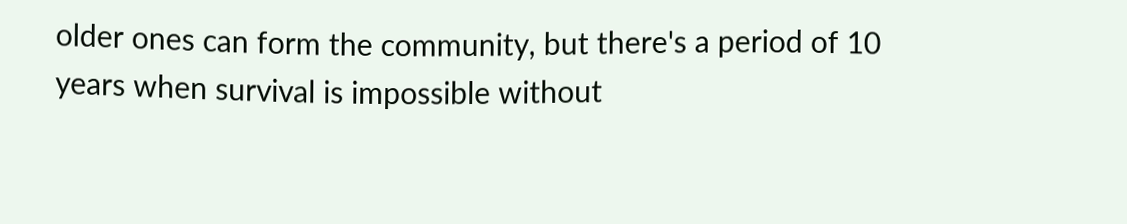older ones can form the community, but there's a period of 10 years when survival is impossible without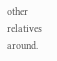other relatives around.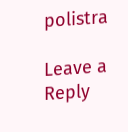polistra

Leave a Reply